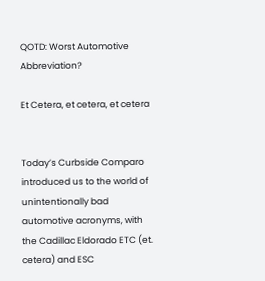QOTD: Worst Automotive Abbreviation?

Et Cetera, et cetera, et cetera


Today’s Curbside Comparo introduced us to the world of unintentionally bad automotive acronyms, with the Cadillac Eldorado ETC (et. cetera) and ESC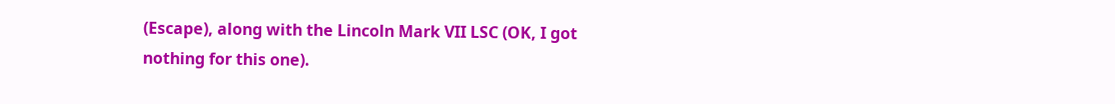(Escape), along with the Lincoln Mark VII LSC (OK, I got nothing for this one).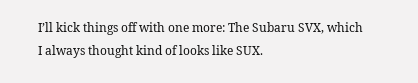I’ll kick things off with one more: The Subaru SVX, which I always thought kind of looks like SUX.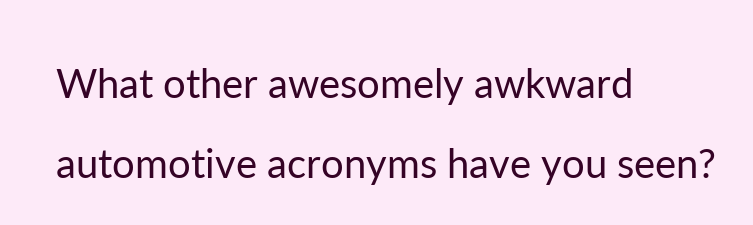What other awesomely awkward automotive acronyms have you seen?